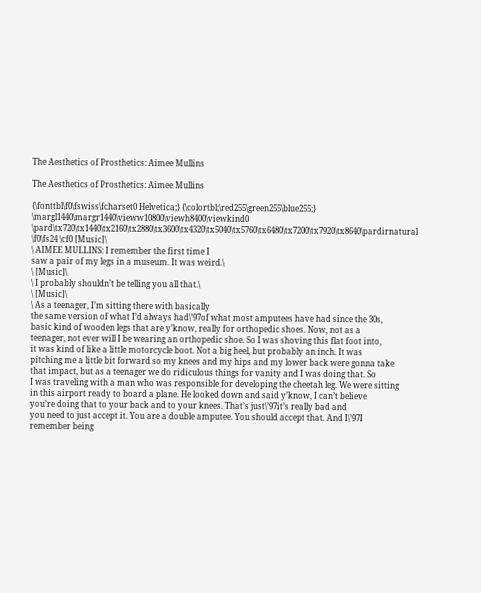The Aesthetics of Prosthetics: Aimee Mullins

The Aesthetics of Prosthetics: Aimee Mullins

{\fonttbl\f0\fswiss\fcharset0 Helvetica;} {\colortbl;\red255\green255\blue255;}
\margl1440\margr1440\vieww10800\viewh8400\viewkind0 \pard\tx720\tx1440\tx2160\tx2880\tx3600\tx4320\tx5040\tx5760\tx6480\tx7200\tx7920\tx8640\pardirnatural \f0\fs24 \cf0 [Music]\
\ AIMEE MULLINS: I remember the first time I
saw a pair of my legs in a museum. It was weird.\
\ [Music]\
\ I probably shouldn’t be telling you all that.\
\ [Music]\
\ As a teenager, I’m sitting there with basically
the same version of what I’d always had\’97of what most amputees have had since the 30s,
basic kind of wooden legs that are y’know, really for orthopedic shoes. Now, not as a
teenager, not ever will I be wearing an orthopedic shoe. So I was shoving this flat foot into,
it was kind of like a little motorcycle boot. Not a big heel, but probably an inch. It was
pitching me a little bit forward so my knees and my hips and my lower back were gonna take
that impact, but as a teenager we do ridiculous things for vanity and I was doing that. So
I was traveling with a man who was responsible for developing the cheetah leg. We were sitting
in this airport ready to board a plane. He looked down and said y’know, I can’t believe
you’re doing that to your back and to your knees. That’s just\’97it’s really bad and
you need to just accept it. You are a double amputee. You should accept that. And I\’97I
remember being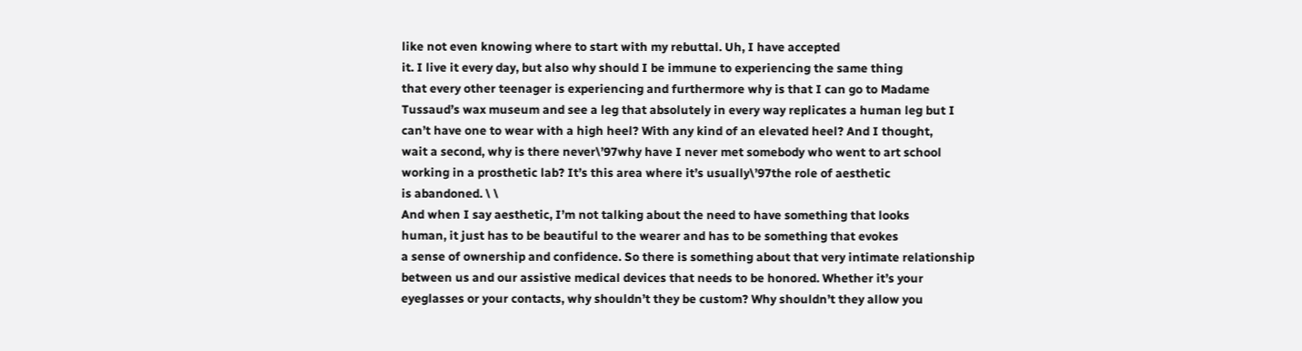like not even knowing where to start with my rebuttal. Uh, I have accepted
it. I live it every day, but also why should I be immune to experiencing the same thing
that every other teenager is experiencing and furthermore why is that I can go to Madame
Tussaud’s wax museum and see a leg that absolutely in every way replicates a human leg but I
can’t have one to wear with a high heel? With any kind of an elevated heel? And I thought,
wait a second, why is there never\’97why have I never met somebody who went to art school
working in a prosthetic lab? It’s this area where it’s usually\’97the role of aesthetic
is abandoned. \ \
And when I say aesthetic, I’m not talking about the need to have something that looks
human, it just has to be beautiful to the wearer and has to be something that evokes
a sense of ownership and confidence. So there is something about that very intimate relationship
between us and our assistive medical devices that needs to be honored. Whether it’s your
eyeglasses or your contacts, why shouldn’t they be custom? Why shouldn’t they allow you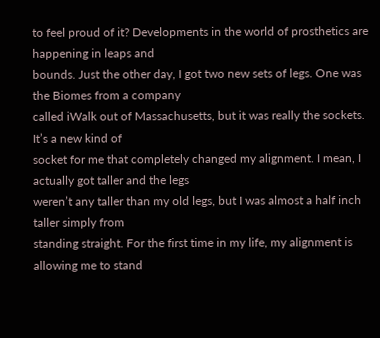to feel proud of it? Developments in the world of prosthetics are happening in leaps and
bounds. Just the other day, I got two new sets of legs. One was the Biomes from a company
called iWalk out of Massachusetts, but it was really the sockets. It’s a new kind of
socket for me that completely changed my alignment. I mean, I actually got taller and the legs
weren’t any taller than my old legs, but I was almost a half inch taller simply from
standing straight. For the first time in my life, my alignment is allowing me to stand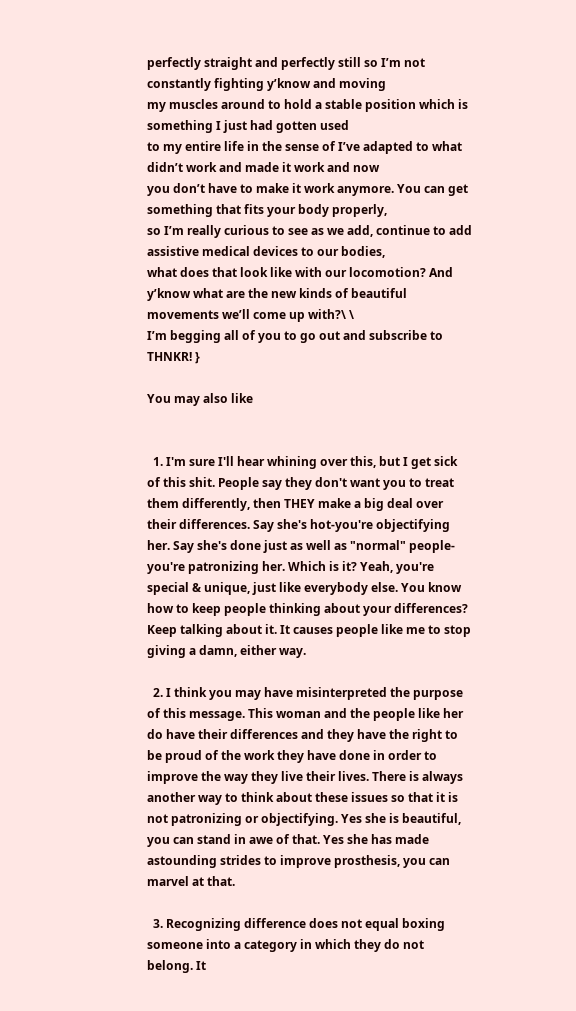perfectly straight and perfectly still so I’m not constantly fighting y’know and moving
my muscles around to hold a stable position which is something I just had gotten used
to my entire life in the sense of I’ve adapted to what didn’t work and made it work and now
you don’t have to make it work anymore. You can get something that fits your body properly,
so I’m really curious to see as we add, continue to add assistive medical devices to our bodies,
what does that look like with our locomotion? And y’know what are the new kinds of beautiful
movements we’ll come up with?\ \
I’m begging all of you to go out and subscribe to THNKR! }

You may also like


  1. I'm sure I'll hear whining over this, but I get sick of this shit. People say they don't want you to treat them differently, then THEY make a big deal over their differences. Say she's hot-you're objectifying her. Say she's done just as well as "normal" people-you're patronizing her. Which is it? Yeah, you're special & unique, just like everybody else. You know how to keep people thinking about your differences? Keep talking about it. It causes people like me to stop giving a damn, either way.

  2. I think you may have misinterpreted the purpose of this message. This woman and the people like her do have their differences and they have the right to be proud of the work they have done in order to improve the way they live their lives. There is always another way to think about these issues so that it is not patronizing or objectifying. Yes she is beautiful, you can stand in awe of that. Yes she has made astounding strides to improve prosthesis, you can marvel at that.

  3. Recognizing difference does not equal boxing someone into a category in which they do not belong. It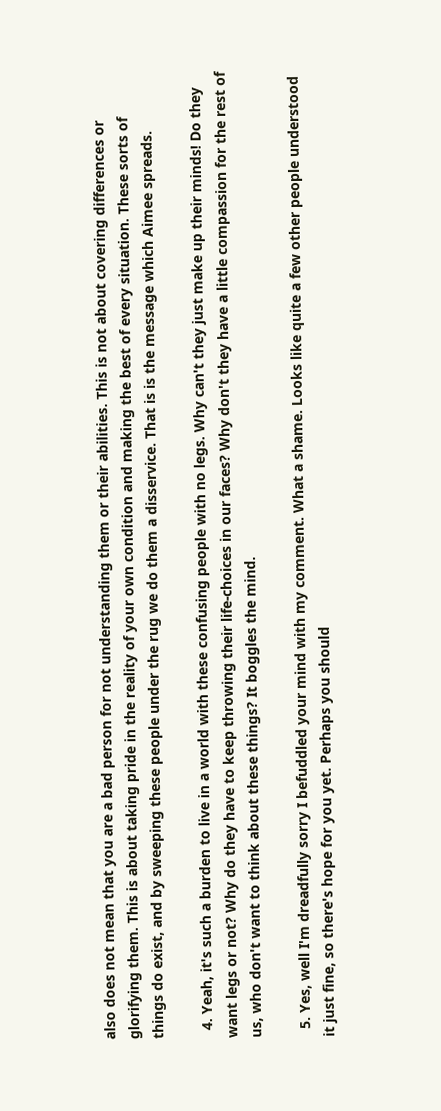also does not mean that you are a bad person for not understanding them or their abilities. This is not about covering differences or glorifying them. This is about taking pride in the reality of your own condition and making the best of every situation. These sorts of things do exist, and by sweeping these people under the rug we do them a disservice. That is is the message which Aimee spreads.

  4. Yeah, it's such a burden to live in a world with these confusing people with no legs. Why can't they just make up their minds! Do they want legs or not? Why do they have to keep throwing their life-choices in our faces? Why don't they have a little compassion for the rest of us, who don't want to think about these things? It boggles the mind.

  5. Yes, well I'm dreadfully sorry I befuddled your mind with my comment. What a shame. Looks like quite a few other people understood it just fine, so there's hope for you yet. Perhaps you should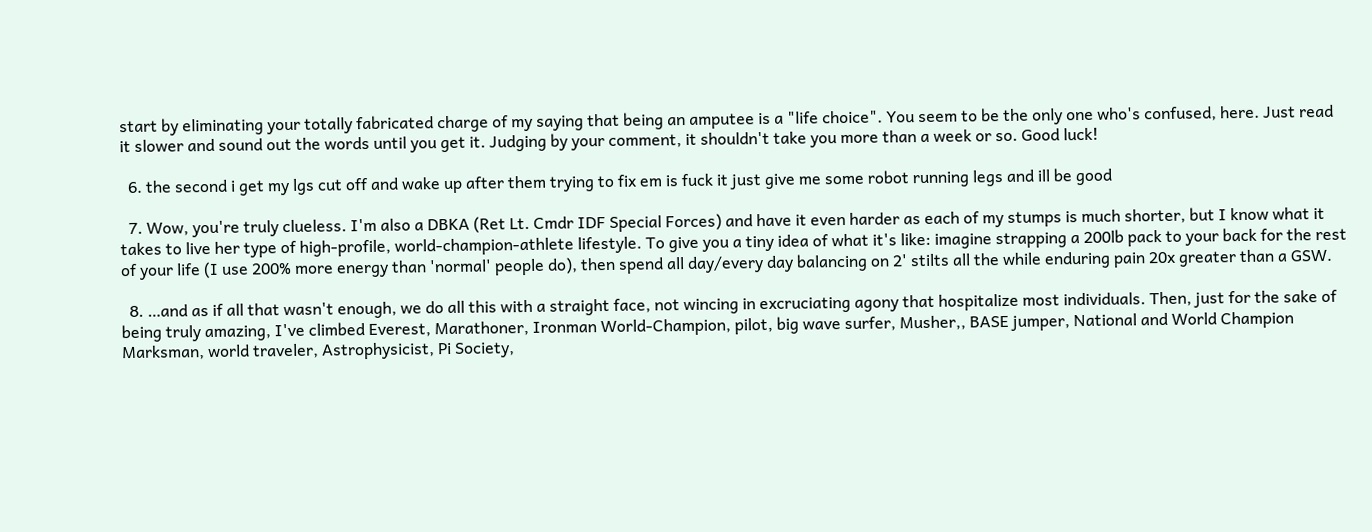start by eliminating your totally fabricated charge of my saying that being an amputee is a "life choice". You seem to be the only one who's confused, here. Just read it slower and sound out the words until you get it. Judging by your comment, it shouldn't take you more than a week or so. Good luck!

  6. the second i get my lgs cut off and wake up after them trying to fix em is fuck it just give me some robot running legs and ill be good

  7. Wow, you're truly clueless. I'm also a DBKA (Ret Lt. Cmdr IDF Special Forces) and have it even harder as each of my stumps is much shorter, but I know what it takes to live her type of high-profile, world-champion-athlete lifestyle. To give you a tiny idea of what it's like: imagine strapping a 200lb pack to your back for the rest of your life (I use 200% more energy than 'normal' people do), then spend all day/every day balancing on 2' stilts all the while enduring pain 20x greater than a GSW.

  8. …and as if all that wasn't enough, we do all this with a straight face, not wincing in excruciating agony that hospitalize most individuals. Then, just for the sake of being truly amazing, I've climbed Everest, Marathoner, Ironman World-Champion, pilot, big wave surfer, Musher,, BASE jumper, National and World Champion Marksman, world traveler, Astrophysicist, Pi Society,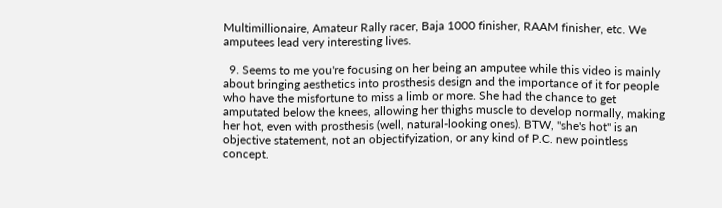Multimillionaire, Amateur Rally racer, Baja 1000 finisher, RAAM finisher, etc. We amputees lead very interesting lives.

  9. Seems to me you're focusing on her being an amputee while this video is mainly about bringing aesthetics into prosthesis design and the importance of it for people who have the misfortune to miss a limb or more. She had the chance to get amputated below the knees, allowing her thighs muscle to develop normally, making her hot, even with prosthesis (well, natural-looking ones). BTW, "she's hot" is an objective statement, not an objectifyization, or any kind of P.C. new pointless concept.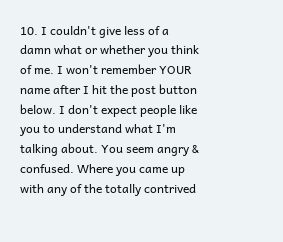10. I couldn't give less of a damn what or whether you think of me. I won't remember YOUR name after I hit the post button below. I don't expect people like you to understand what I'm talking about. You seem angry & confused. Where you came up with any of the totally contrived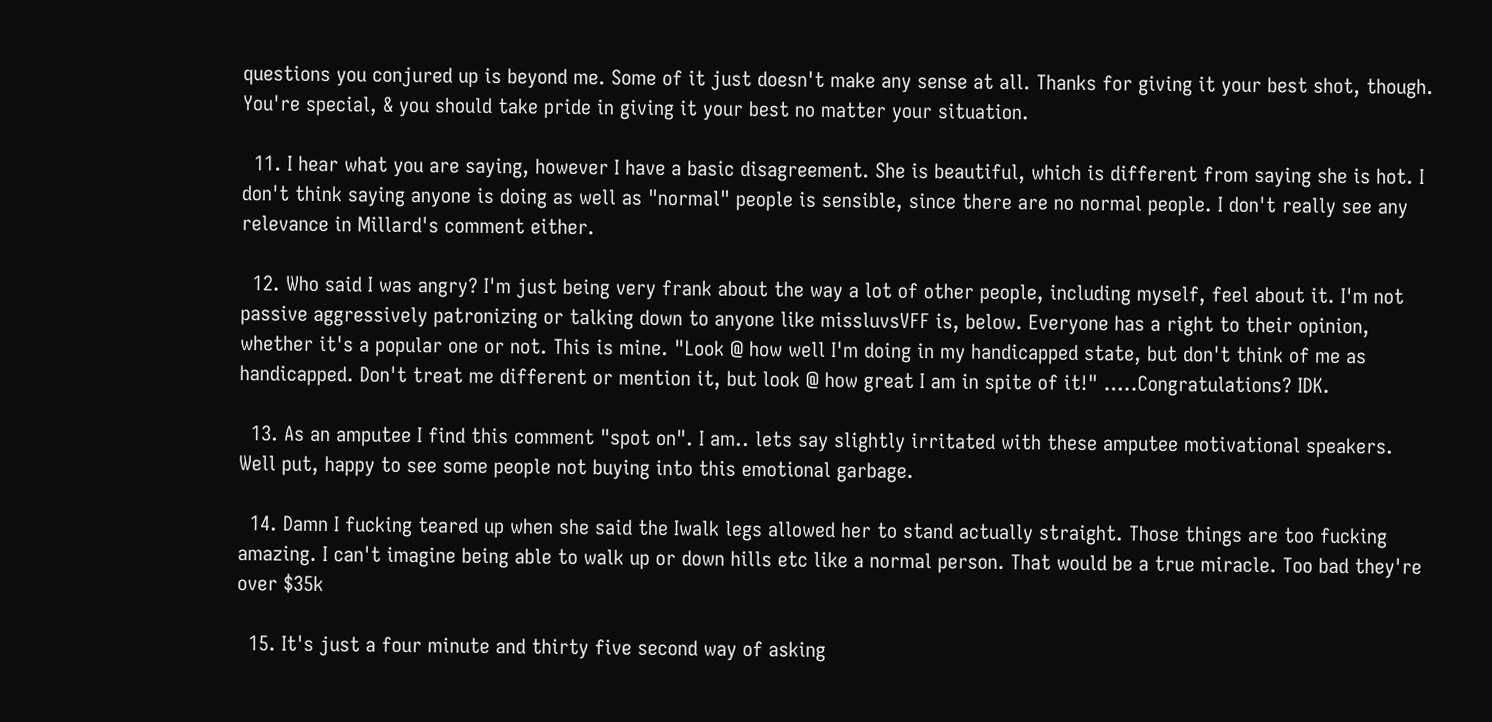questions you conjured up is beyond me. Some of it just doesn't make any sense at all. Thanks for giving it your best shot, though. You're special, & you should take pride in giving it your best no matter your situation.

  11. I hear what you are saying, however I have a basic disagreement. She is beautiful, which is different from saying she is hot. I don't think saying anyone is doing as well as "normal" people is sensible, since there are no normal people. I don't really see any relevance in Millard's comment either.

  12. Who said I was angry? I'm just being very frank about the way a lot of other people, including myself, feel about it. I'm not passive aggressively patronizing or talking down to anyone like missluvsVFF is, below. Everyone has a right to their opinion, whether it's a popular one or not. This is mine. "Look @ how well I'm doing in my handicapped state, but don't think of me as handicapped. Don't treat me different or mention it, but look @ how great I am in spite of it!" …..Congratulations? IDK.

  13. As an amputee I find this comment "spot on". I am.. lets say slightly irritated with these amputee motivational speakers. Well put, happy to see some people not buying into this emotional garbage.

  14. Damn I fucking teared up when she said the Iwalk legs allowed her to stand actually straight. Those things are too fucking amazing. I can't imagine being able to walk up or down hills etc like a normal person. That would be a true miracle. Too bad they're over $35k

  15. It's just a four minute and thirty five second way of asking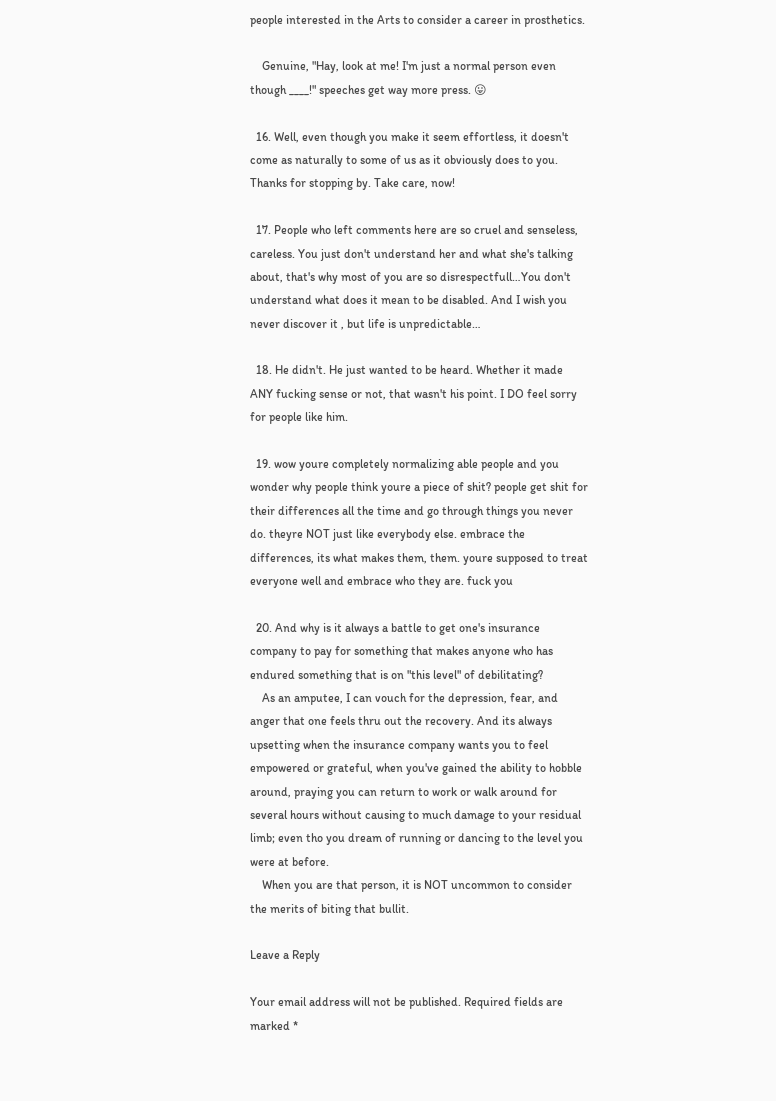people interested in the Arts to consider a career in prosthetics.

    Genuine, "Hay, look at me! I'm just a normal person even though ____!" speeches get way more press. 😛

  16. Well, even though you make it seem effortless, it doesn't come as naturally to some of us as it obviously does to you. Thanks for stopping by. Take care, now!

  17. People who left comments here are so cruel and senseless, careless. You just don't understand her and what she's talking about, that's why most of you are so disrespectfull…You don't understand what does it mean to be disabled. And I wish you never discover it , but life is unpredictable…

  18. He didn't. He just wanted to be heard. Whether it made ANY fucking sense or not, that wasn't his point. I DO feel sorry for people like him.

  19. wow youre completely normalizing able people and you wonder why people think youre a piece of shit? people get shit for their differences all the time and go through things you never do. theyre NOT just like everybody else. embrace the differences, its what makes them, them. youre supposed to treat everyone well and embrace who they are. fuck you

  20. And why is it always a battle to get one's insurance company to pay for something that makes anyone who has endured something that is on "this level" of debilitating?
    As an amputee, I can vouch for the depression, fear, and anger that one feels thru out the recovery. And its always upsetting when the insurance company wants you to feel empowered or grateful, when you've gained the ability to hobble around, praying you can return to work or walk around for several hours without causing to much damage to your residual limb; even tho you dream of running or dancing to the level you were at before.
    When you are that person, it is NOT uncommon to consider the merits of biting that bullit.

Leave a Reply

Your email address will not be published. Required fields are marked *